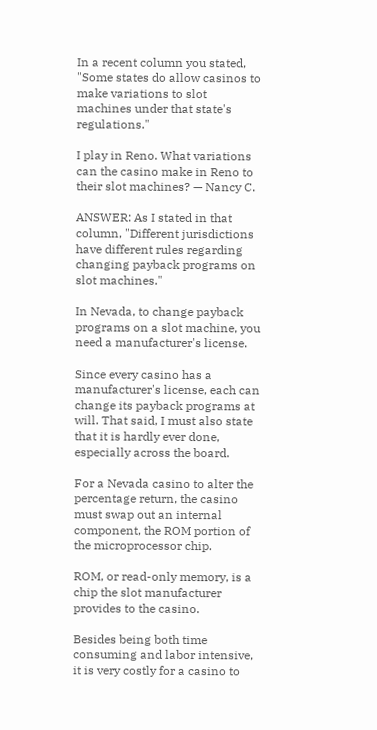In a recent column you stated, "Some states do allow casinos to make variations to slot machines under that state's regulations."

I play in Reno. What variations can the casino make in Reno to their slot machines? — Nancy C.

ANSWER: As I stated in that column, "Different jurisdictions have different rules regarding changing payback programs on slot machines."

In Nevada, to change payback programs on a slot machine, you need a manufacturer's license.

Since every casino has a manufacturer's license, each can change its payback programs at will. That said, I must also state that it is hardly ever done, especially across the board.

For a Nevada casino to alter the percentage return, the casino must swap out an internal component, the ROM portion of the microprocessor chip.

ROM, or read-only memory, is a chip the slot manufacturer provides to the casino.

Besides being both time consuming and labor intensive, it is very costly for a casino to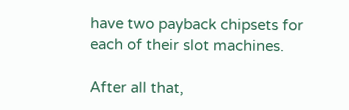have two payback chipsets for each of their slot machines.

After all that,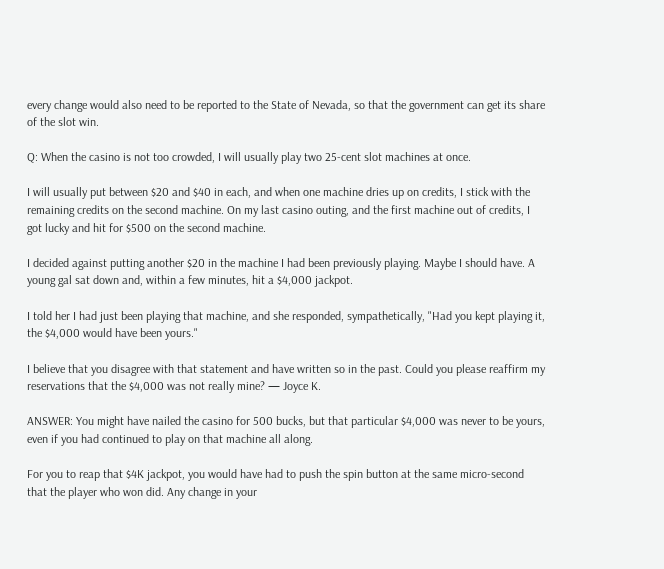every change would also need to be reported to the State of Nevada, so that the government can get its share of the slot win.

Q: When the casino is not too crowded, I will usually play two 25-cent slot machines at once.

I will usually put between $20 and $40 in each, and when one machine dries up on credits, I stick with the remaining credits on the second machine. On my last casino outing, and the first machine out of credits, I got lucky and hit for $500 on the second machine.

I decided against putting another $20 in the machine I had been previously playing. Maybe I should have. A young gal sat down and, within a few minutes, hit a $4,000 jackpot.

I told her I had just been playing that machine, and she responded, sympathetically, "Had you kept playing it, the $4,000 would have been yours."

I believe that you disagree with that statement and have written so in the past. Could you please reaffirm my reservations that the $4,000 was not really mine? — Joyce K.

ANSWER: You might have nailed the casino for 500 bucks, but that particular $4,000 was never to be yours, even if you had continued to play on that machine all along.

For you to reap that $4K jackpot, you would have had to push the spin button at the same micro-second that the player who won did. Any change in your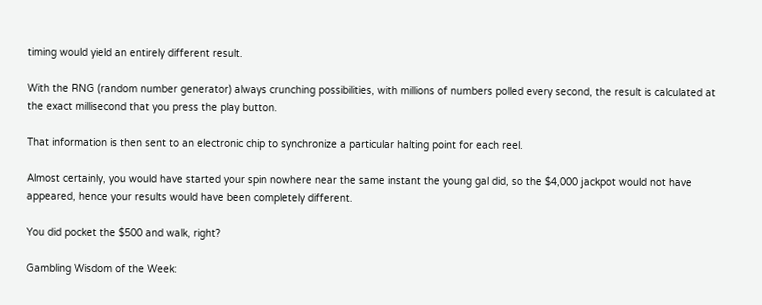timing would yield an entirely different result.

With the RNG (random number generator) always crunching possibilities, with millions of numbers polled every second, the result is calculated at the exact millisecond that you press the play button.

That information is then sent to an electronic chip to synchronize a particular halting point for each reel.

Almost certainly, you would have started your spin nowhere near the same instant the young gal did, so the $4,000 jackpot would not have appeared, hence your results would have been completely different.

You did pocket the $500 and walk, right?

Gambling Wisdom of the Week: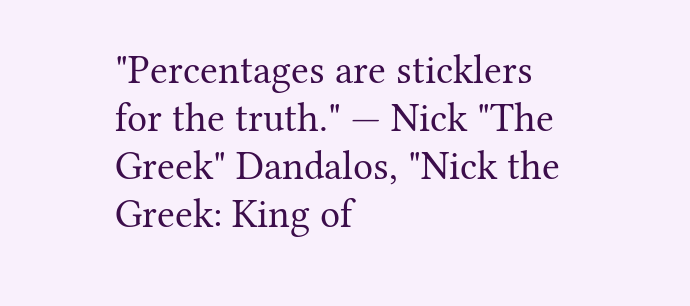"Percentages are sticklers for the truth." — Nick "The Greek" Dandalos, "Nick the Greek: King of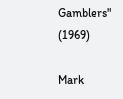Gamblers" (1969)

Mark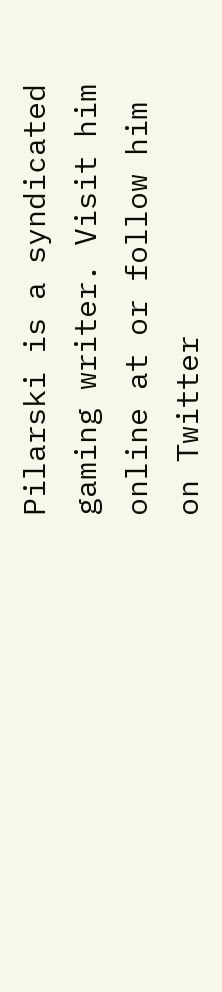Pilarski is a syndicated gaming writer. Visit him online at or follow him on Twitter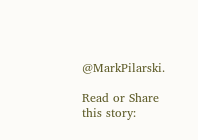@MarkPilarski.

Read or Share this story: